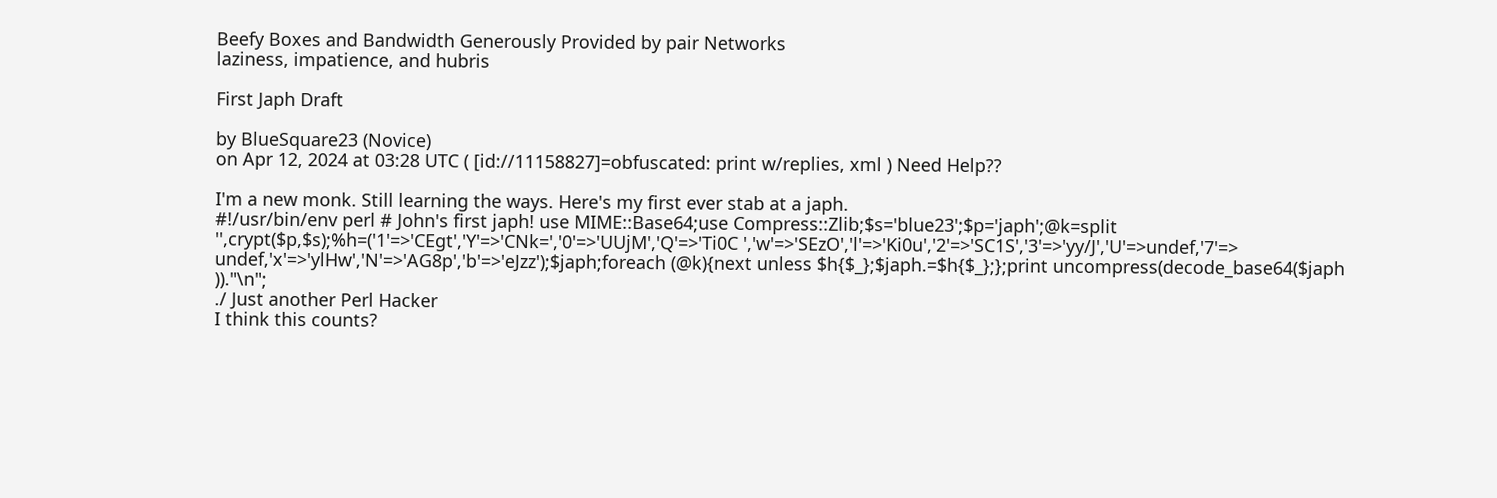Beefy Boxes and Bandwidth Generously Provided by pair Networks
laziness, impatience, and hubris

First Japh Draft

by BlueSquare23 (Novice)
on Apr 12, 2024 at 03:28 UTC ( [id://11158827]=obfuscated: print w/replies, xml ) Need Help??

I'm a new monk. Still learning the ways. Here's my first ever stab at a japh.
#!/usr/bin/env perl # John's first japh! use MIME::Base64;use Compress::Zlib;$s='blue23';$p='japh';@k=split '',crypt($p,$s);%h=('1'=>'CEgt','Y'=>'CNk=','0'=>'UUjM','Q'=>'Ti0C ','w'=>'SEzO','l'=>'Ki0u','2'=>'SC1S','3'=>'yy/J','U'=>undef,'7'=> undef,'x'=>'ylHw','N'=>'AG8p','b'=>'eJzz');$japh;foreach (@k){next unless $h{$_};$japh.=$h{$_};};print uncompress(decode_base64($japh ))."\n";
./ Just another Perl Hacker
I think this counts?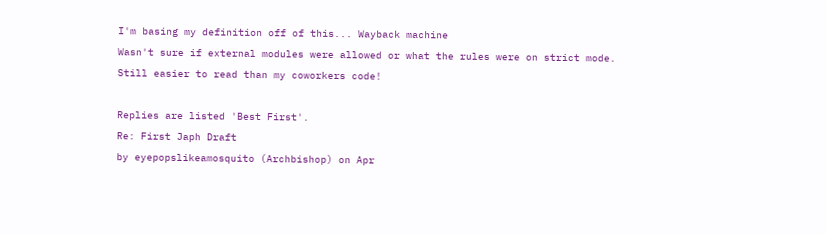I'm basing my definition off of this... Wayback machine
Wasn't sure if external modules were allowed or what the rules were on strict mode. Still easier to read than my coworkers code!

Replies are listed 'Best First'.
Re: First Japh Draft
by eyepopslikeamosquito (Archbishop) on Apr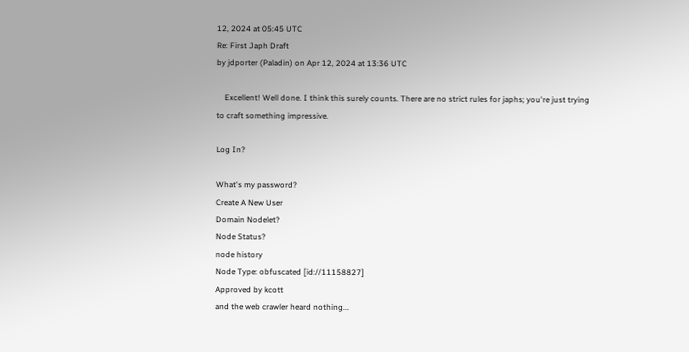12, 2024 at 05:45 UTC
Re: First Japh Draft
by jdporter (Paladin) on Apr 12, 2024 at 13:36 UTC

    Excellent! Well done. I think this surely counts. There are no strict rules for japhs; you're just trying to craft something impressive.

Log In?

What's my password?
Create A New User
Domain Nodelet?
Node Status?
node history
Node Type: obfuscated [id://11158827]
Approved by kcott
and the web crawler heard nothing...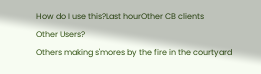How do I use this?Last hourOther CB clients
Other Users?
Others making s'mores by the fire in the courtyard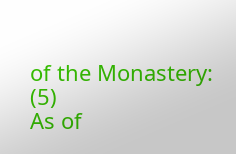of the Monastery: (5)
As of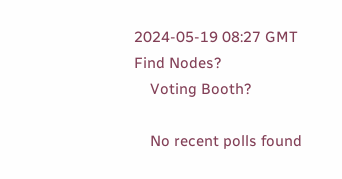2024-05-19 08:27 GMT
Find Nodes?
    Voting Booth?

    No recent polls found